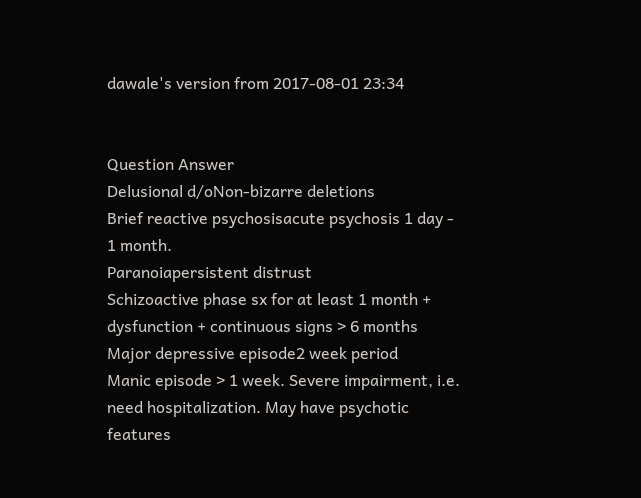dawale's version from 2017-08-01 23:34


Question Answer
Delusional d/oNon-bizarre deletions
Brief reactive psychosisacute psychosis 1 day - 1 month.
Paranoiapersistent distrust
Schizoactive phase sx for at least 1 month + dysfunction + continuous signs > 6 months
Major depressive episode2 week period
Manic episode > 1 week. Severe impairment, i.e. need hospitalization. May have psychotic features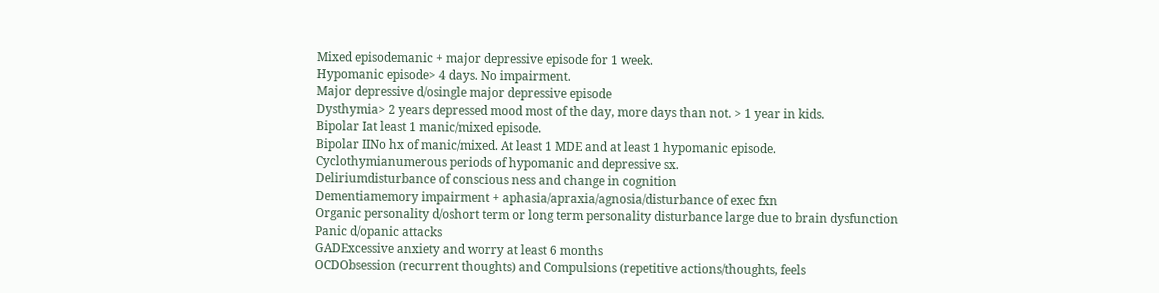Mixed episodemanic + major depressive episode for 1 week.
Hypomanic episode> 4 days. No impairment.
Major depressive d/osingle major depressive episode
Dysthymia> 2 years depressed mood most of the day, more days than not. > 1 year in kids.
Bipolar Iat least 1 manic/mixed episode.
Bipolar IINo hx of manic/mixed. At least 1 MDE and at least 1 hypomanic episode.
Cyclothymianumerous periods of hypomanic and depressive sx.
Deliriumdisturbance of conscious ness and change in cognition
Dementiamemory impairment + aphasia/apraxia/agnosia/disturbance of exec fxn
Organic personality d/oshort term or long term personality disturbance large due to brain dysfunction
Panic d/opanic attacks
GADExcessive anxiety and worry at least 6 months
OCDObsession (recurrent thoughts) and Compulsions (repetitive actions/thoughts, feels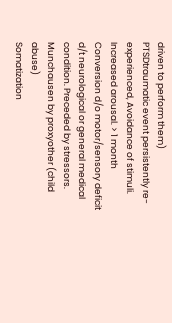driven to perform them)
PTSDtraumatic event persistently re-experienced, Avoidance of stimuli. Increased arousal. > 1 month
Conversion d/o motor/sensory deficit d/t neurological or general medical condition. Preceded by stressors.
Munchausen by proxyother (child abuse)
Somatization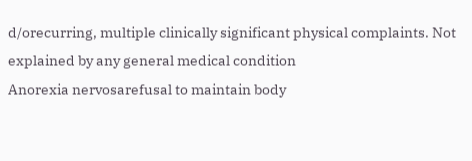d/orecurring, multiple clinically significant physical complaints. Not explained by any general medical condition
Anorexia nervosarefusal to maintain body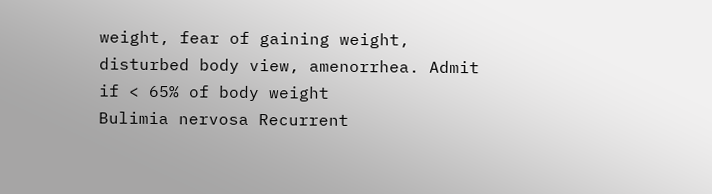weight, fear of gaining weight, disturbed body view, amenorrhea. Admit if < 65% of body weight
Bulimia nervosa Recurrent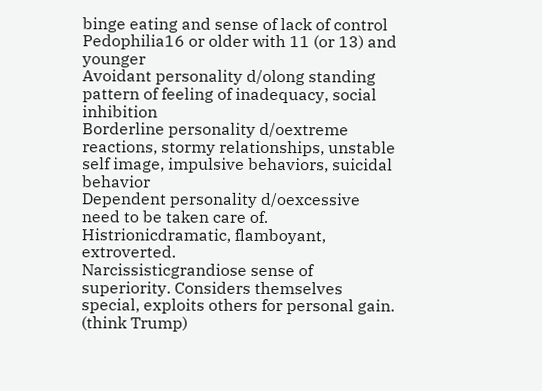binge eating and sense of lack of control
Pedophilia16 or older with 11 (or 13) and younger
Avoidant personality d/olong standing pattern of feeling of inadequacy, social inhibition
Borderline personality d/oextreme reactions, stormy relationships, unstable self image, impulsive behaviors, suicidal behavior
Dependent personality d/oexcessive need to be taken care of.
Histrionicdramatic, flamboyant, extroverted.
Narcissisticgrandiose sense of superiority. Considers themselves special, exploits others for personal gain. (think Trump)